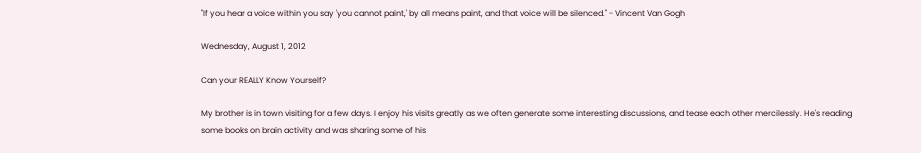"If you hear a voice within you say 'you cannot paint,' by all means paint, and that voice will be silenced." - Vincent Van Gogh

Wednesday, August 1, 2012

Can your REALLY Know Yourself?

My brother is in town visiting for a few days. I enjoy his visits greatly as we often generate some interesting discussions, and tease each other mercilessly. He's reading some books on brain activity and was sharing some of his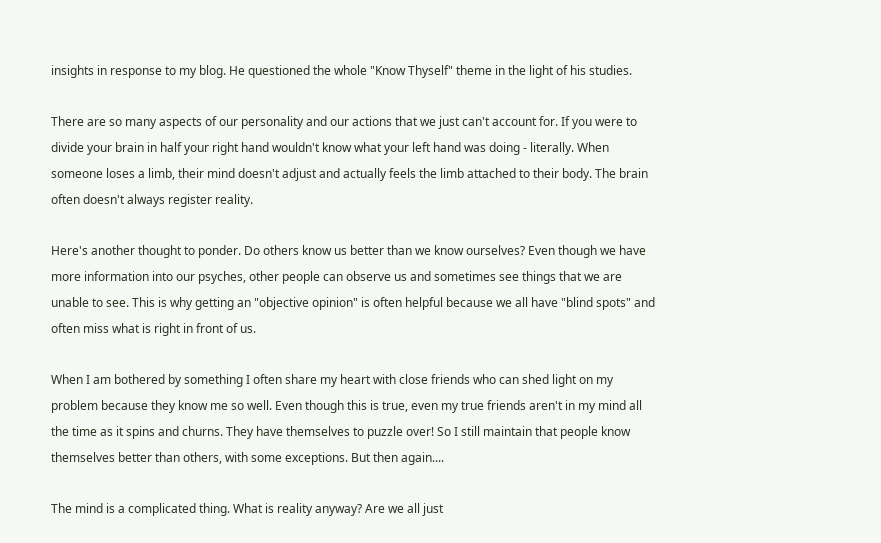insights in response to my blog. He questioned the whole "Know Thyself" theme in the light of his studies.

There are so many aspects of our personality and our actions that we just can't account for. If you were to divide your brain in half your right hand wouldn't know what your left hand was doing - literally. When someone loses a limb, their mind doesn't adjust and actually feels the limb attached to their body. The brain often doesn't always register reality.

Here's another thought to ponder. Do others know us better than we know ourselves? Even though we have more information into our psyches, other people can observe us and sometimes see things that we are unable to see. This is why getting an "objective opinion" is often helpful because we all have "blind spots" and often miss what is right in front of us.

When I am bothered by something I often share my heart with close friends who can shed light on my problem because they know me so well. Even though this is true, even my true friends aren't in my mind all the time as it spins and churns. They have themselves to puzzle over! So I still maintain that people know themselves better than others, with some exceptions. But then again....

The mind is a complicated thing. What is reality anyway? Are we all just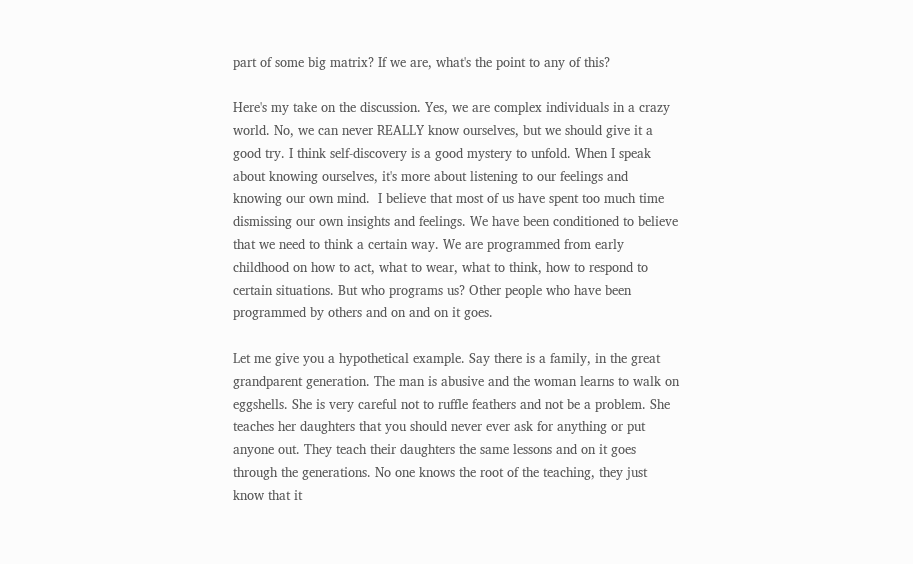part of some big matrix? If we are, what's the point to any of this?

Here's my take on the discussion. Yes, we are complex individuals in a crazy world. No, we can never REALLY know ourselves, but we should give it a good try. I think self-discovery is a good mystery to unfold. When I speak about knowing ourselves, it's more about listening to our feelings and knowing our own mind.  I believe that most of us have spent too much time dismissing our own insights and feelings. We have been conditioned to believe that we need to think a certain way. We are programmed from early childhood on how to act, what to wear, what to think, how to respond to certain situations. But who programs us? Other people who have been programmed by others and on and on it goes.

Let me give you a hypothetical example. Say there is a family, in the great grandparent generation. The man is abusive and the woman learns to walk on eggshells. She is very careful not to ruffle feathers and not be a problem. She teaches her daughters that you should never ever ask for anything or put anyone out. They teach their daughters the same lessons and on it goes through the generations. No one knows the root of the teaching, they just know that it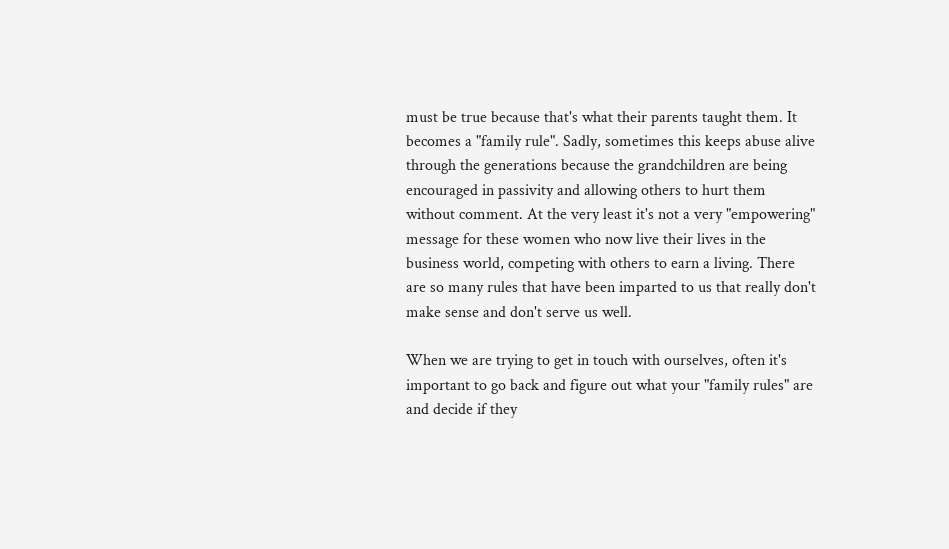must be true because that's what their parents taught them. It becomes a "family rule". Sadly, sometimes this keeps abuse alive through the generations because the grandchildren are being encouraged in passivity and allowing others to hurt them without comment. At the very least it's not a very "empowering" message for these women who now live their lives in the business world, competing with others to earn a living. There are so many rules that have been imparted to us that really don't make sense and don't serve us well.

When we are trying to get in touch with ourselves, often it's important to go back and figure out what your "family rules" are and decide if they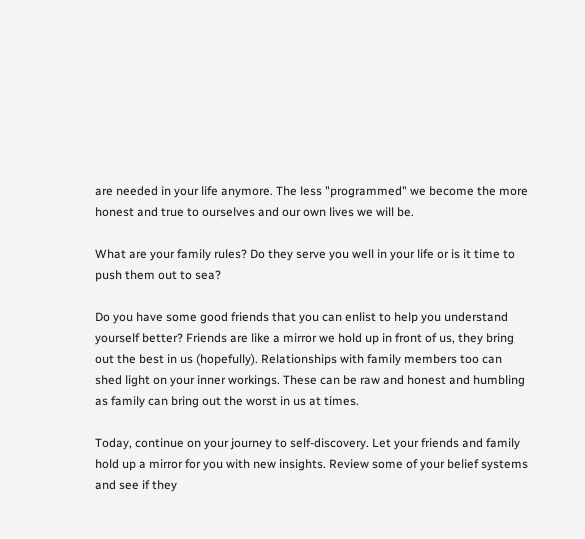are needed in your life anymore. The less "programmed" we become the more honest and true to ourselves and our own lives we will be.

What are your family rules? Do they serve you well in your life or is it time to push them out to sea?

Do you have some good friends that you can enlist to help you understand yourself better? Friends are like a mirror we hold up in front of us, they bring out the best in us (hopefully). Relationships with family members too can shed light on your inner workings. These can be raw and honest and humbling as family can bring out the worst in us at times.

Today, continue on your journey to self-discovery. Let your friends and family hold up a mirror for you with new insights. Review some of your belief systems and see if they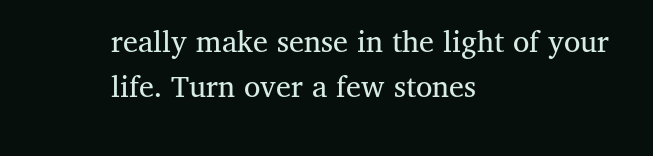really make sense in the light of your life. Turn over a few stones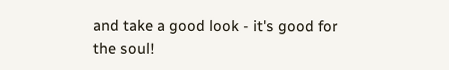and take a good look - it's good for the soul!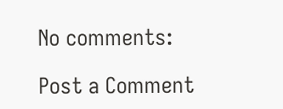No comments:

Post a Comment